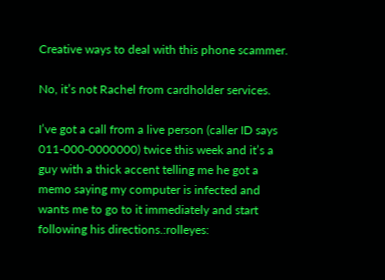Creative ways to deal with this phone scammer.

No, it’s not Rachel from cardholder services.

I’ve got a call from a live person (caller ID says 011-000-0000000) twice this week and it’s a guy with a thick accent telling me he got a memo saying my computer is infected and wants me to go to it immediately and start following his directions.:rolleyes: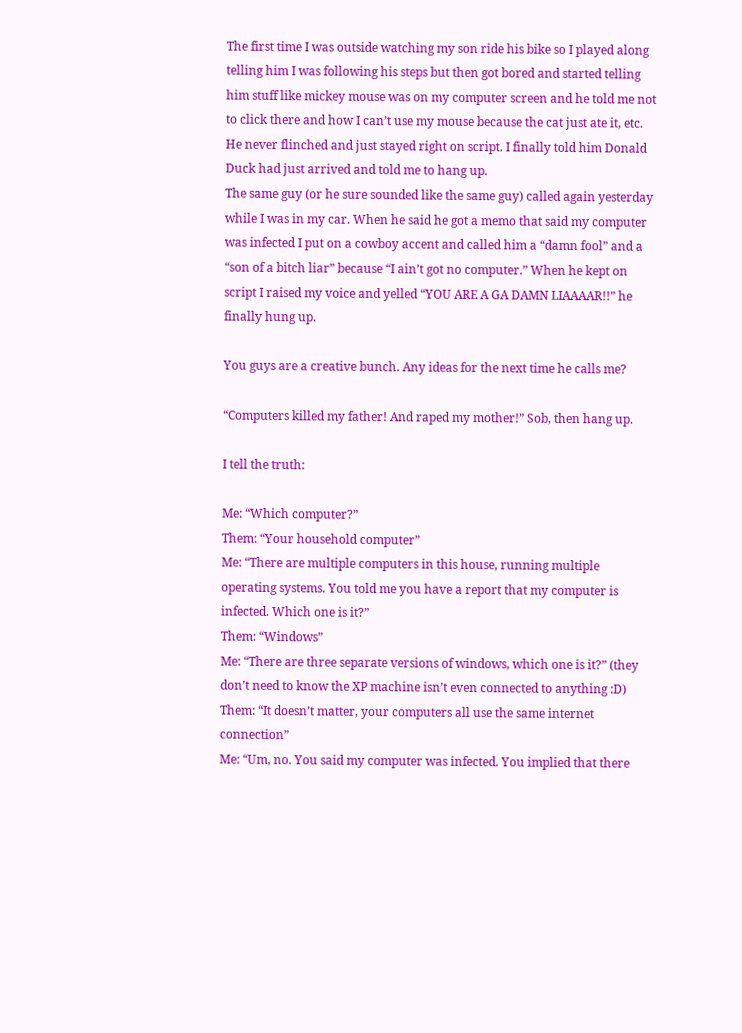The first time I was outside watching my son ride his bike so I played along telling him I was following his steps but then got bored and started telling him stuff like mickey mouse was on my computer screen and he told me not to click there and how I can’t use my mouse because the cat just ate it, etc. He never flinched and just stayed right on script. I finally told him Donald Duck had just arrived and told me to hang up.
The same guy (or he sure sounded like the same guy) called again yesterday while I was in my car. When he said he got a memo that said my computer was infected I put on a cowboy accent and called him a “damn fool” and a “son of a bitch liar” because “I ain’t got no computer.” When he kept on script I raised my voice and yelled “YOU ARE A GA DAMN LIAAAAR!!” he finally hung up.

You guys are a creative bunch. Any ideas for the next time he calls me?

“Computers killed my father! And raped my mother!” Sob, then hang up.

I tell the truth:

Me: “Which computer?”
Them: “Your household computer”
Me: “There are multiple computers in this house, running multiple operating systems. You told me you have a report that my computer is infected. Which one is it?”
Them: “Windows”
Me: “There are three separate versions of windows, which one is it?” (they don’t need to know the XP machine isn’t even connected to anything :D)
Them: “It doesn’t matter, your computers all use the same internet connection”
Me: “Um, no. You said my computer was infected. You implied that there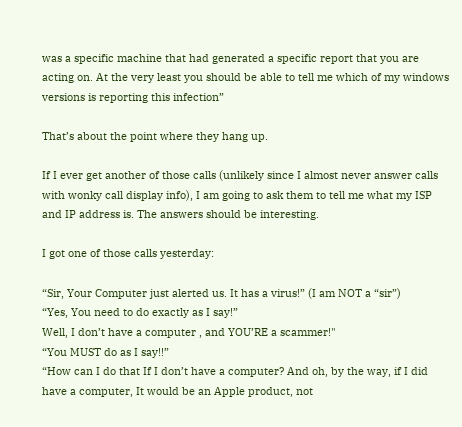was a specific machine that had generated a specific report that you are acting on. At the very least you should be able to tell me which of my windows versions is reporting this infection”

That’s about the point where they hang up.

If I ever get another of those calls (unlikely since I almost never answer calls with wonky call display info), I am going to ask them to tell me what my ISP and IP address is. The answers should be interesting.

I got one of those calls yesterday:

“Sir, Your Computer just alerted us. It has a virus!” (I am NOT a “sir”)
“Yes, You need to do exactly as I say!”
Well, I don’t have a computer , and YOU’RE a scammer!"
“You MUST do as I say!!”
“How can I do that If I don’t have a computer? And oh, by the way, if I did have a computer, It would be an Apple product, not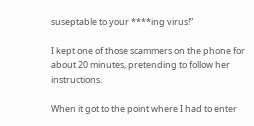suseptable to your ****ing virus!”

I kept one of those scammers on the phone for about 20 minutes, pretending to follow her instructions.

When it got to the point where I had to enter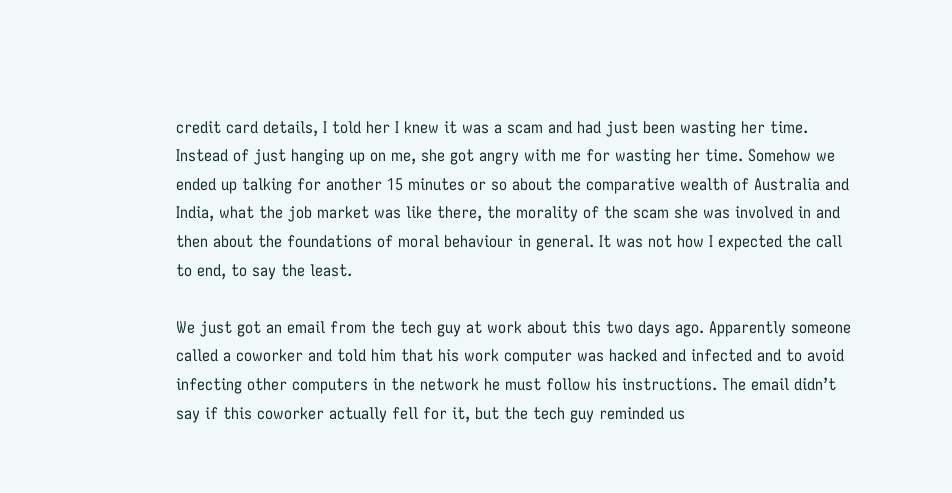credit card details, I told her I knew it was a scam and had just been wasting her time. Instead of just hanging up on me, she got angry with me for wasting her time. Somehow we ended up talking for another 15 minutes or so about the comparative wealth of Australia and India, what the job market was like there, the morality of the scam she was involved in and then about the foundations of moral behaviour in general. It was not how I expected the call to end, to say the least.

We just got an email from the tech guy at work about this two days ago. Apparently someone called a coworker and told him that his work computer was hacked and infected and to avoid infecting other computers in the network he must follow his instructions. The email didn’t say if this coworker actually fell for it, but the tech guy reminded us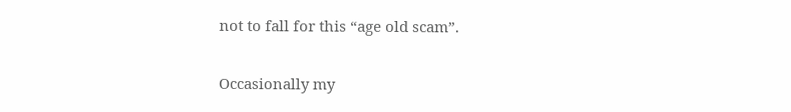not to fall for this “age old scam”.

Occasionally my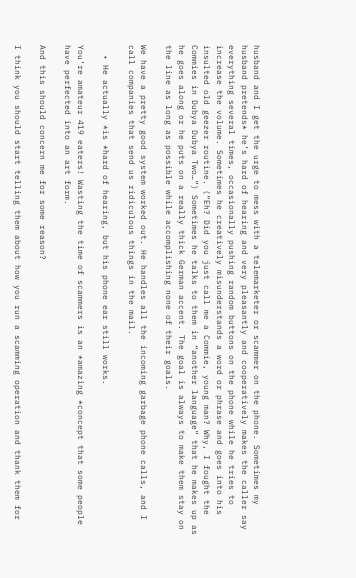husband and I get the urge to mess with a telemarketer or scammer on the phone. Sometimes my husband pretends* he’s hard of hearing and very pleasantly and cooperatively makes the caller say everything several times, occasionally pushing random buttons on the phone while he tries to increase the volume. Sometimes he creatively misunderstands a word or phrase and goes into his insulted old geezer routine. (“Eh? Did you just call me a Commie, young man? Why, I fought the Commies in Dubya Dubya Two…”) Sometimes he talks to them in “another language” that he makes up as he goes along or he puts on a really thick German accent. The goal is always to make them stay on the line as long as possible while accomplishing none of their goals.

We have a pretty good system worked out. He handles all the incoming garbage phone calls, and I call companies that send us ridiculous things in the mail.

  • He actually *is *hard of hearing, but his phone ear still works.

You’re amateur 419 eaters! Wasting the time of scammers is an *amazing *concept that some people have perfected into an art form.

And this should concern me for some reason?

I think you should start telling them about how you run a scamming operation and thank them for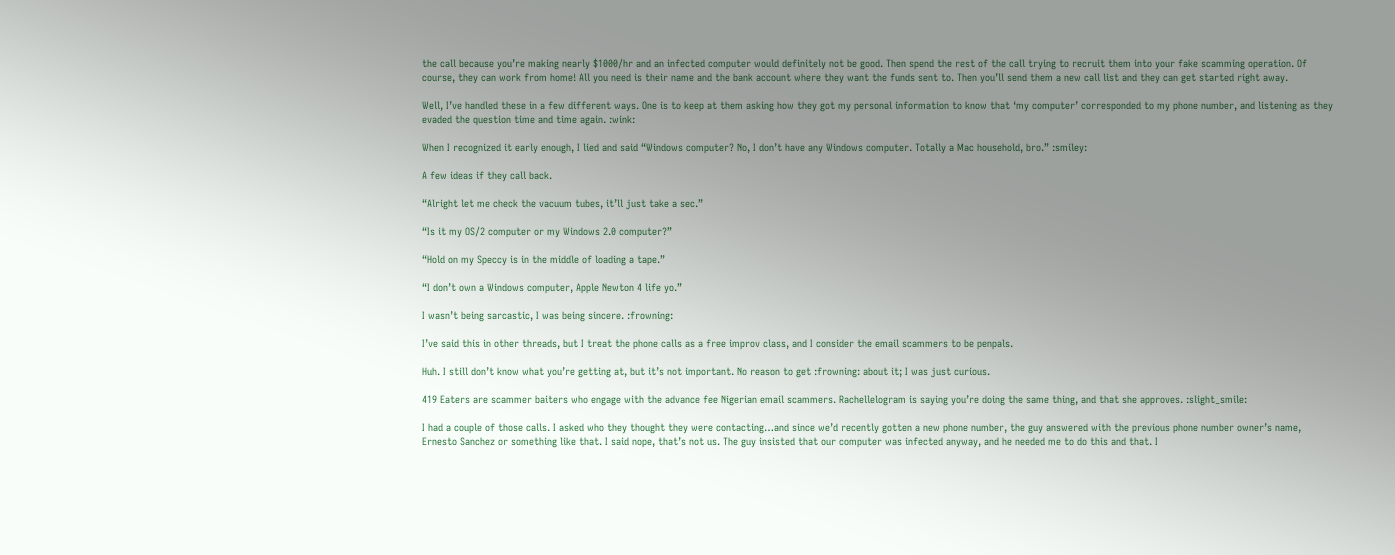the call because you’re making nearly $1000/hr and an infected computer would definitely not be good. Then spend the rest of the call trying to recruit them into your fake scamming operation. Of course, they can work from home! All you need is their name and the bank account where they want the funds sent to. Then you’ll send them a new call list and they can get started right away.

Well, I’ve handled these in a few different ways. One is to keep at them asking how they got my personal information to know that ‘my computer’ corresponded to my phone number, and listening as they evaded the question time and time again. :wink:

When I recognized it early enough, I lied and said “Windows computer? No, I don’t have any Windows computer. Totally a Mac household, bro.” :smiley:

A few ideas if they call back.

“Alright let me check the vacuum tubes, it’ll just take a sec.”

“Is it my OS/2 computer or my Windows 2.0 computer?”

“Hold on my Speccy is in the middle of loading a tape.”

“I don’t own a Windows computer, Apple Newton 4 life yo.”

I wasn’t being sarcastic, I was being sincere. :frowning:

I’ve said this in other threads, but I treat the phone calls as a free improv class, and I consider the email scammers to be penpals.

Huh. I still don’t know what you’re getting at, but it’s not important. No reason to get :frowning: about it; I was just curious.

419 Eaters are scammer baiters who engage with the advance fee Nigerian email scammers. Rachellelogram is saying you’re doing the same thing, and that she approves. :slight_smile:

I had a couple of those calls. I asked who they thought they were contacting…and since we’d recently gotten a new phone number, the guy answered with the previous phone number owner’s name, Ernesto Sanchez or something like that. I said nope, that’s not us. The guy insisted that our computer was infected anyway, and he needed me to do this and that. I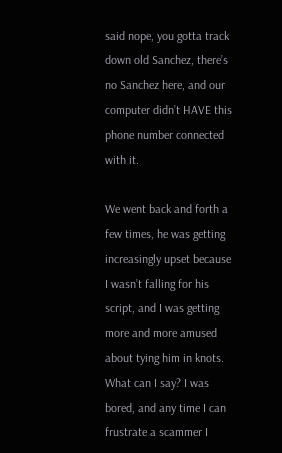said nope, you gotta track down old Sanchez, there’s no Sanchez here, and our computer didn’t HAVE this phone number connected with it.

We went back and forth a few times, he was getting increasingly upset because I wasn’t falling for his script, and I was getting more and more amused about tying him in knots. What can I say? I was bored, and any time I can frustrate a scammer I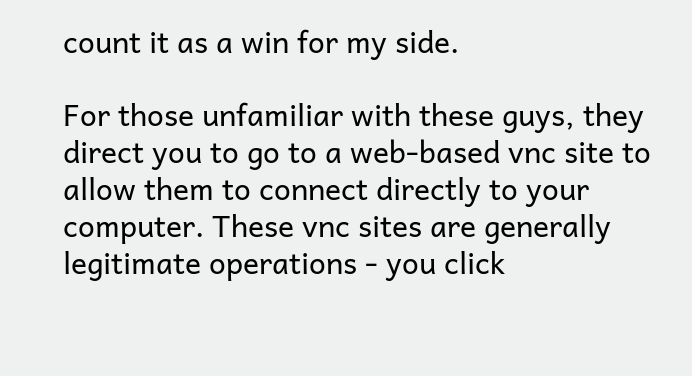count it as a win for my side.

For those unfamiliar with these guys, they direct you to go to a web-based vnc site to allow them to connect directly to your computer. These vnc sites are generally legitimate operations - you click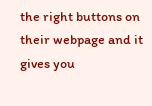the right buttons on their webpage and it gives you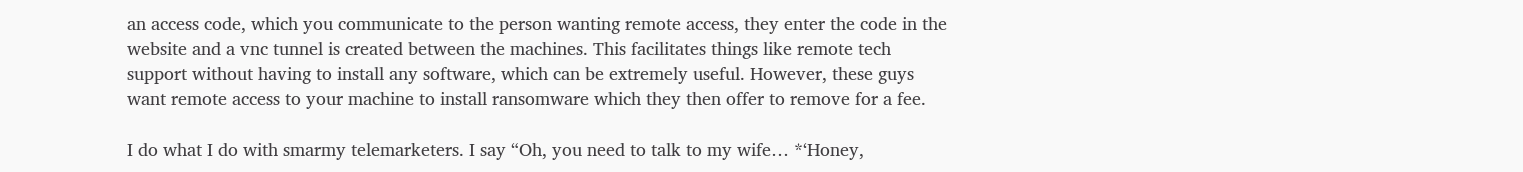an access code, which you communicate to the person wanting remote access, they enter the code in the website and a vnc tunnel is created between the machines. This facilitates things like remote tech support without having to install any software, which can be extremely useful. However, these guys want remote access to your machine to install ransomware which they then offer to remove for a fee.

I do what I do with smarmy telemarketers. I say “Oh, you need to talk to my wife… *‘Honey,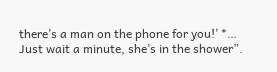there’s a man on the phone for you!’ *… Just wait a minute, she’s in the shower”.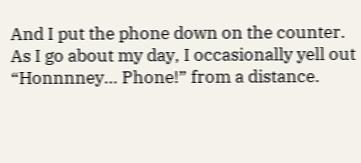And I put the phone down on the counter. As I go about my day, I occasionally yell out “Honnnney… Phone!” from a distance.